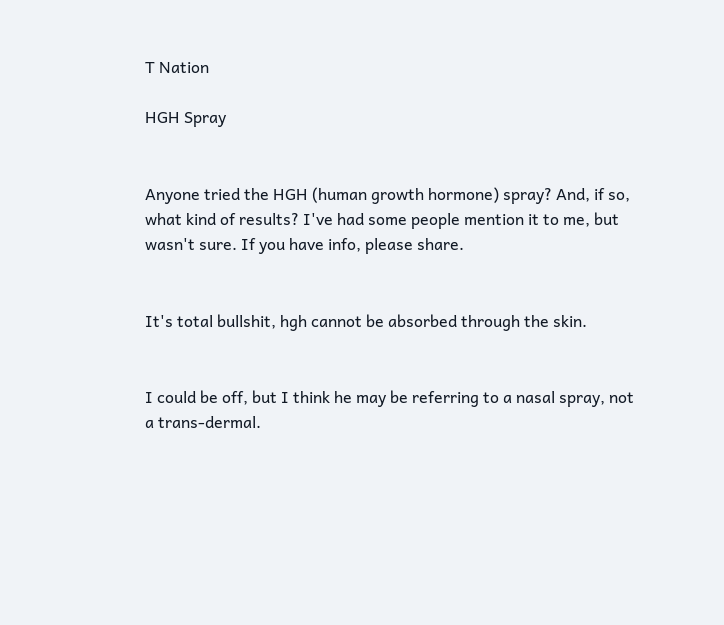T Nation

HGH Spray


Anyone tried the HGH (human growth hormone) spray? And, if so, what kind of results? I've had some people mention it to me, but wasn't sure. If you have info, please share.


It's total bullshit, hgh cannot be absorbed through the skin.


I could be off, but I think he may be referring to a nasal spray, not a trans-dermal.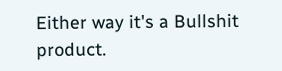Either way it's a Bullshit product.